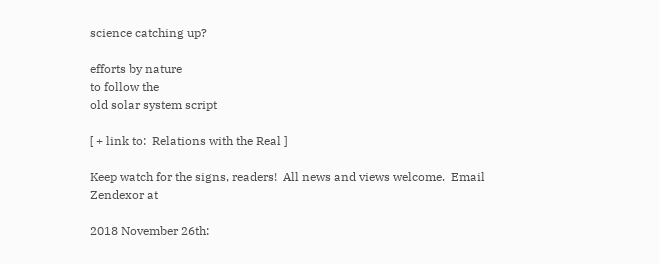science catching up?

efforts by nature
to follow the
old solar system script

[ + link to:  Relations with the Real ]

Keep watch for the signs, readers!  All news and views welcome.  Email Zendexor at

2018 November 26th: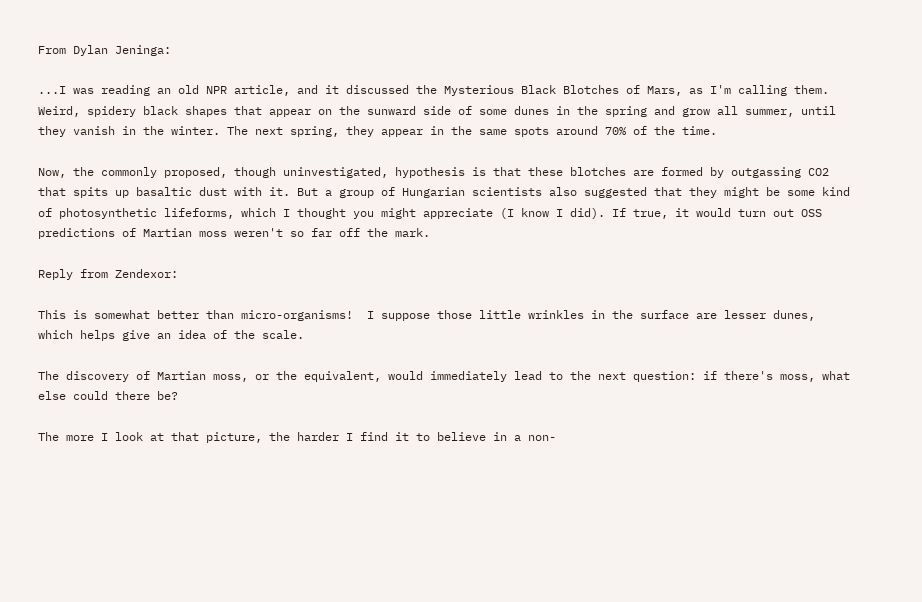From Dylan Jeninga:

...I was reading an old NPR article, and it discussed the Mysterious Black Blotches of Mars, as I'm calling them. Weird, spidery black shapes that appear on the sunward side of some dunes in the spring and grow all summer, until they vanish in the winter. The next spring, they appear in the same spots around 70% of the time.

Now, the commonly proposed, though uninvestigated, hypothesis is that these blotches are formed by outgassing CO2 that spits up basaltic dust with it. But a group of Hungarian scientists also suggested that they might be some kind of photosynthetic lifeforms, which I thought you might appreciate (I know I did). If true, it would turn out OSS predictions of Martian moss weren't so far off the mark.

Reply from Zendexor:

This is somewhat better than micro-organisms!  I suppose those little wrinkles in the surface are lesser dunes, which helps give an idea of the scale.

The discovery of Martian moss, or the equivalent, would immediately lead to the next question: if there's moss, what else could there be?

The more I look at that picture, the harder I find it to believe in a non-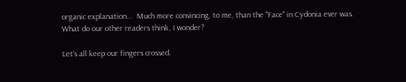organic explanation...  Much more convincing, to me, than the "Face" in Cydonia ever was.  What do our other readers think, I wonder?

Let's all keep our fingers crossed.